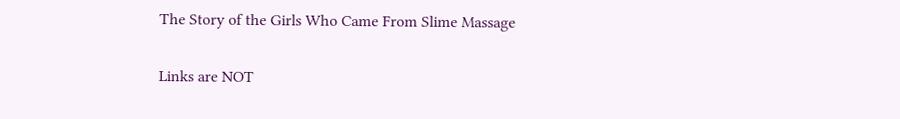The Story of the Girls Who Came From Slime Massage


Links are NOT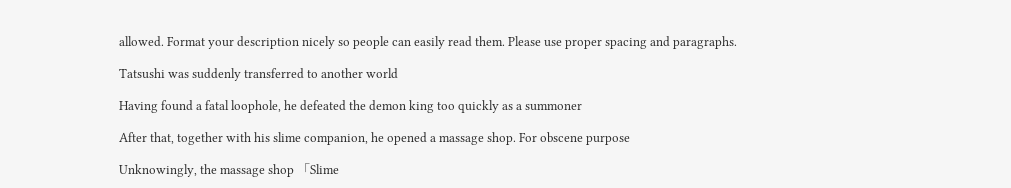allowed. Format your description nicely so people can easily read them. Please use proper spacing and paragraphs.

Tatsushi was suddenly transferred to another world

Having found a fatal loophole, he defeated the demon king too quickly as a summoner

After that, together with his slime companion, he opened a massage shop. For obscene purpose

Unknowingly, the massage shop 「Slime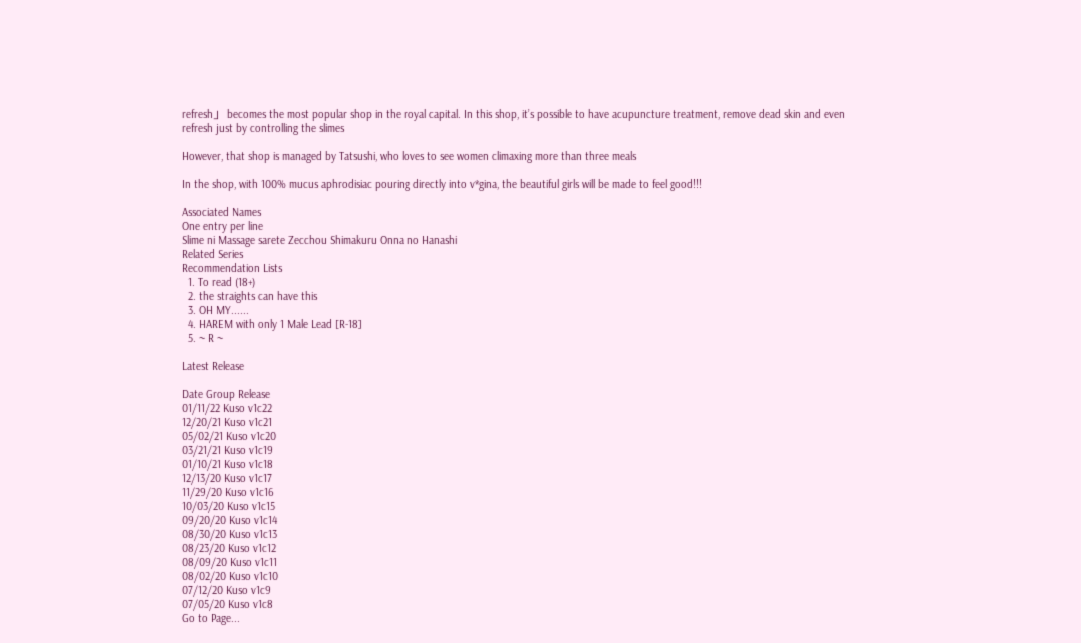refresh」 becomes the most popular shop in the royal capital. In this shop, it’s possible to have acupuncture treatment, remove dead skin and even refresh just by controlling the slimes

However, that shop is managed by Tatsushi, who loves to see women climaxing more than three meals

In the shop, with 100% mucus aphrodisiac pouring directly into v*gina, the beautiful girls will be made to feel good!!!

Associated Names
One entry per line
Slime ni Massage sarete Zecchou Shimakuru Onna no Hanashi
Related Series
Recommendation Lists
  1. To read (18+)
  2. the straights can have this
  3. OH MY......
  4. HAREM with only 1 Male Lead [R-18]
  5. ~ R ~

Latest Release

Date Group Release
01/11/22 Kuso v1c22
12/20/21 Kuso v1c21
05/02/21 Kuso v1c20
03/21/21 Kuso v1c19
01/10/21 Kuso v1c18
12/13/20 Kuso v1c17
11/29/20 Kuso v1c16
10/03/20 Kuso v1c15
09/20/20 Kuso v1c14
08/30/20 Kuso v1c13
08/23/20 Kuso v1c12
08/09/20 Kuso v1c11
08/02/20 Kuso v1c10
07/12/20 Kuso v1c9
07/05/20 Kuso v1c8
Go to Page...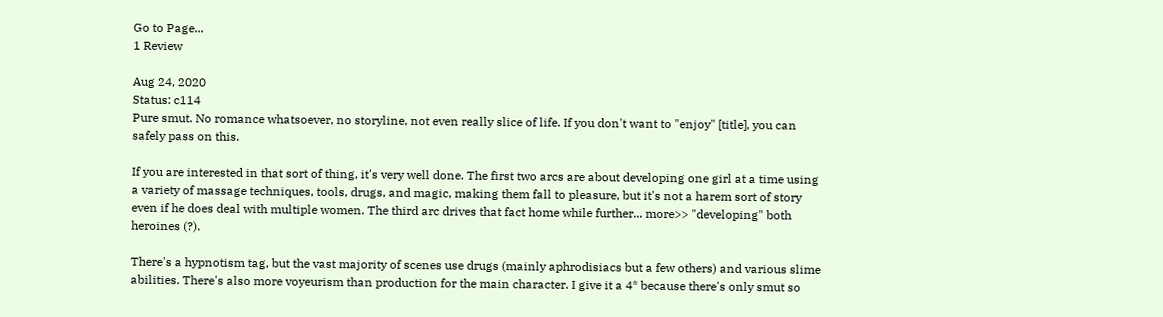Go to Page...
1 Review

Aug 24, 2020
Status: c114
Pure smut. No romance whatsoever, no storyline, not even really slice of life. If you don't want to "enjoy" [title], you can safely pass on this.

If you are interested in that sort of thing, it's very well done. The first two arcs are about developing one girl at a time using a variety of massage techniques, tools, drugs, and magic, making them fall to pleasure, but it's not a harem sort of story even if he does deal with multiple women. The third arc drives that fact home while further... more>> "developing" both heroines (?).

There's a hypnotism tag, but the vast majority of scenes use drugs (mainly aphrodisiacs but a few others) and various slime abilities. There's also more voyeurism than production for the main character. I give it a 4* because there's only smut so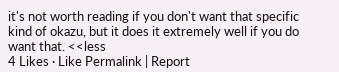it's not worth reading if you don't want that specific kind of okazu, but it does it extremely well if you do want that. <<less
4 Likes · Like Permalink | Report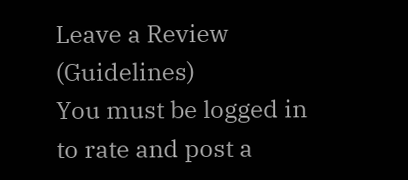Leave a Review (Guidelines)
You must be logged in to rate and post a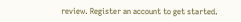review. Register an account to get started.